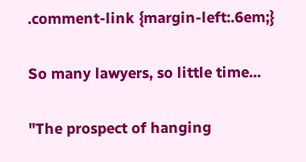.comment-link {margin-left:.6em;}

So many lawyers, so little time...

"The prospect of hanging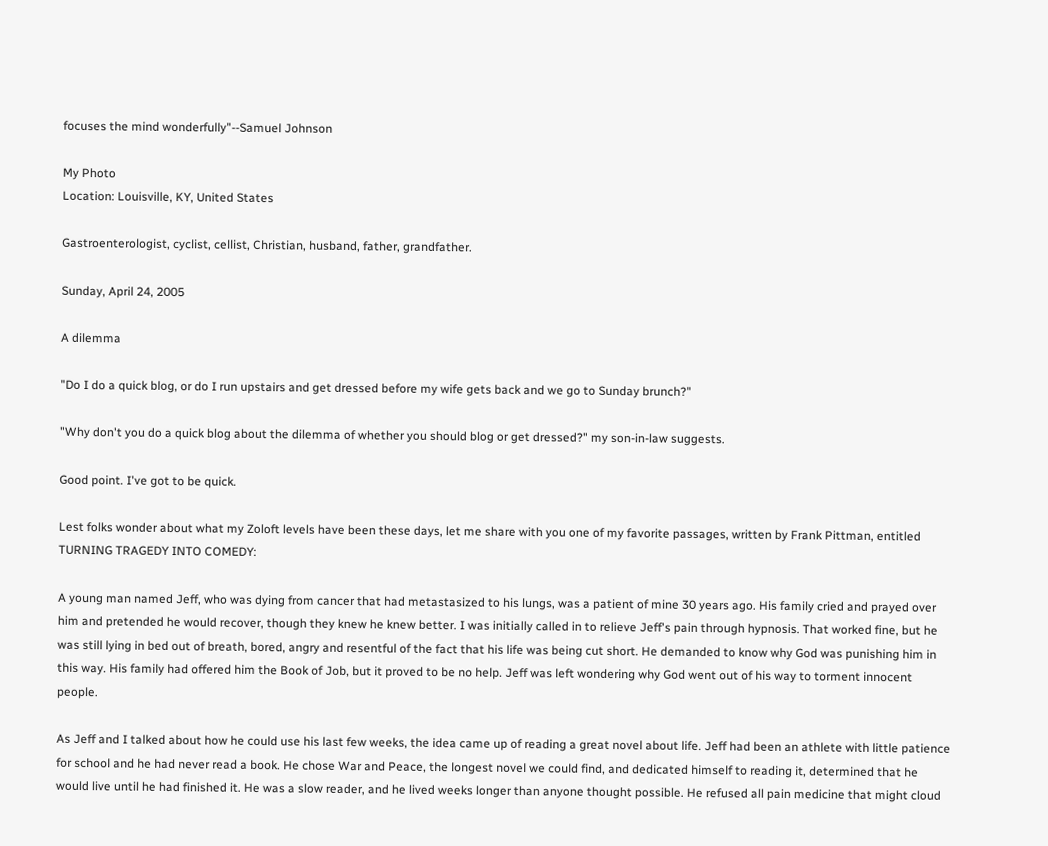focuses the mind wonderfully"--Samuel Johnson

My Photo
Location: Louisville, KY, United States

Gastroenterologist, cyclist, cellist, Christian, husband, father, grandfather.

Sunday, April 24, 2005

A dilemma

"Do I do a quick blog, or do I run upstairs and get dressed before my wife gets back and we go to Sunday brunch?"

"Why don't you do a quick blog about the dilemma of whether you should blog or get dressed?" my son-in-law suggests.

Good point. I've got to be quick.

Lest folks wonder about what my Zoloft levels have been these days, let me share with you one of my favorite passages, written by Frank Pittman, entitled TURNING TRAGEDY INTO COMEDY:

A young man named Jeff, who was dying from cancer that had metastasized to his lungs, was a patient of mine 30 years ago. His family cried and prayed over him and pretended he would recover, though they knew he knew better. I was initially called in to relieve Jeff's pain through hypnosis. That worked fine, but he was still lying in bed out of breath, bored, angry and resentful of the fact that his life was being cut short. He demanded to know why God was punishing him in this way. His family had offered him the Book of Job, but it proved to be no help. Jeff was left wondering why God went out of his way to torment innocent people.

As Jeff and I talked about how he could use his last few weeks, the idea came up of reading a great novel about life. Jeff had been an athlete with little patience for school and he had never read a book. He chose War and Peace, the longest novel we could find, and dedicated himself to reading it, determined that he would live until he had finished it. He was a slow reader, and he lived weeks longer than anyone thought possible. He refused all pain medicine that might cloud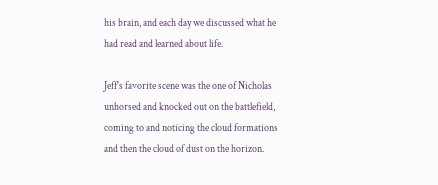his brain, and each day we discussed what he had read and learned about life.

Jeff's favorite scene was the one of Nicholas unhorsed and knocked out on the battlefield, coming to and noticing the cloud formations and then the cloud of dust on the horizon.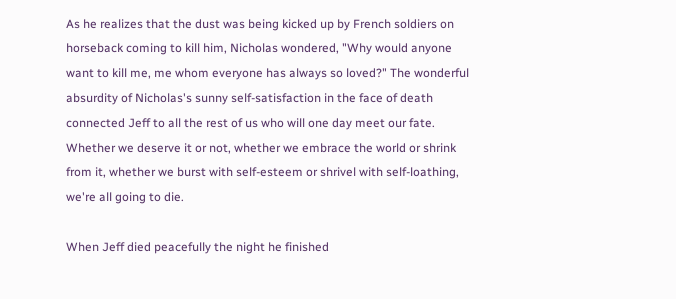As he realizes that the dust was being kicked up by French soldiers on horseback coming to kill him, Nicholas wondered, "Why would anyone want to kill me, me whom everyone has always so loved?" The wonderful absurdity of Nicholas's sunny self-satisfaction in the face of death connected Jeff to all the rest of us who will one day meet our fate. Whether we deserve it or not, whether we embrace the world or shrink from it, whether we burst with self-esteem or shrivel with self-loathing, we're all going to die.

When Jeff died peacefully the night he finished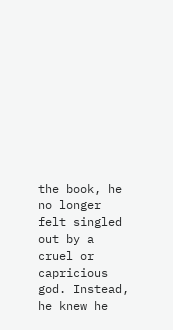the book, he no longer felt singled out by a cruel or capricious god. Instead, he knew he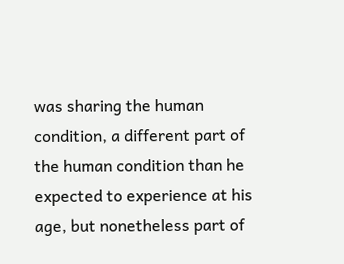was sharing the human condition, a different part of the human condition than he expected to experience at his age, but nonetheless part of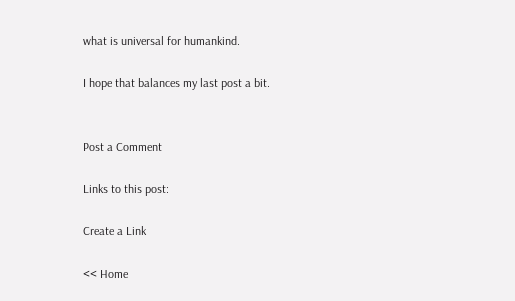what is universal for humankind.

I hope that balances my last post a bit.


Post a Comment

Links to this post:

Create a Link

<< Home